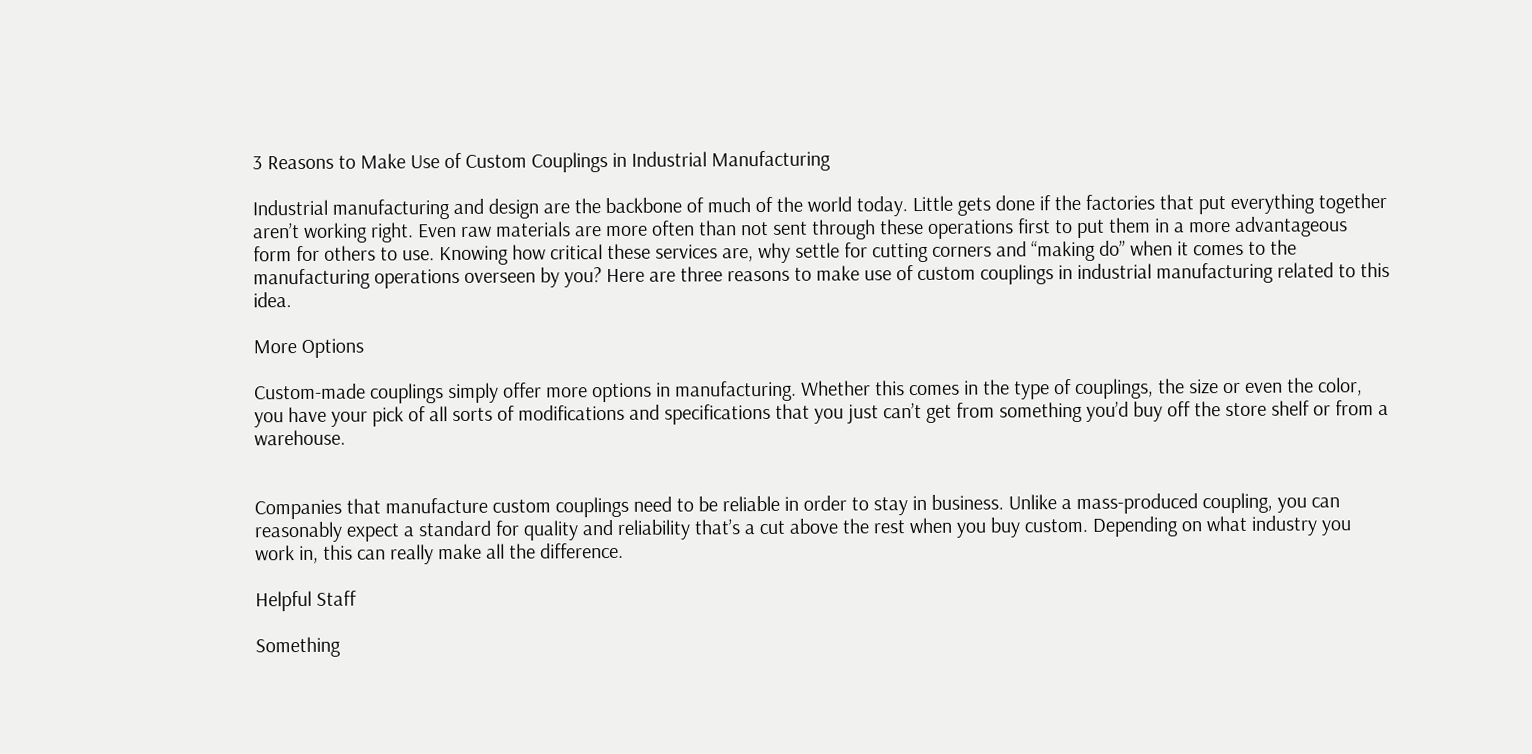3 Reasons to Make Use of Custom Couplings in Industrial Manufacturing

Industrial manufacturing and design are the backbone of much of the world today. Little gets done if the factories that put everything together aren’t working right. Even raw materials are more often than not sent through these operations first to put them in a more advantageous form for others to use. Knowing how critical these services are, why settle for cutting corners and “making do” when it comes to the manufacturing operations overseen by you? Here are three reasons to make use of custom couplings in industrial manufacturing related to this idea.

More Options

Custom-made couplings simply offer more options in manufacturing. Whether this comes in the type of couplings, the size or even the color, you have your pick of all sorts of modifications and specifications that you just can’t get from something you’d buy off the store shelf or from a warehouse.


Companies that manufacture custom couplings need to be reliable in order to stay in business. Unlike a mass-produced coupling, you can reasonably expect a standard for quality and reliability that’s a cut above the rest when you buy custom. Depending on what industry you work in, this can really make all the difference.

Helpful Staff

Something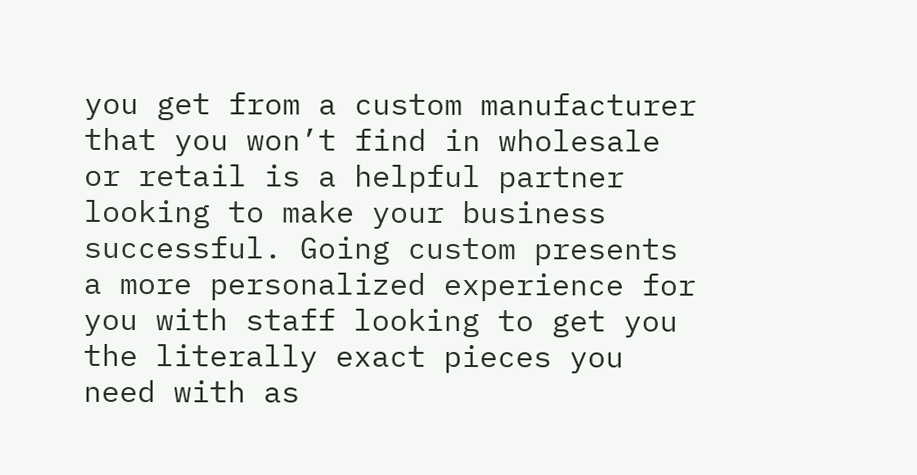you get from a custom manufacturer that you won’t find in wholesale or retail is a helpful partner looking to make your business successful. Going custom presents a more personalized experience for you with staff looking to get you the literally exact pieces you need with as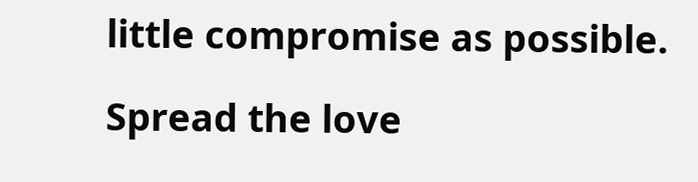little compromise as possible.

Spread the love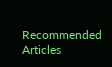Recommended Articles